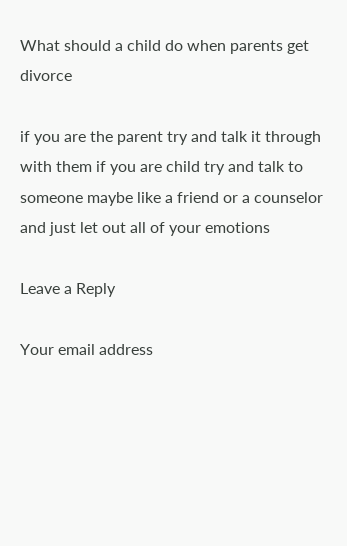What should a child do when parents get divorce

if you are the parent try and talk it through with them if you are child try and talk to someone maybe like a friend or a counselor and just let out all of your emotions

Leave a Reply

Your email address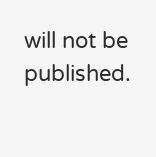will not be published.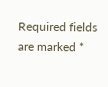Required fields are marked *